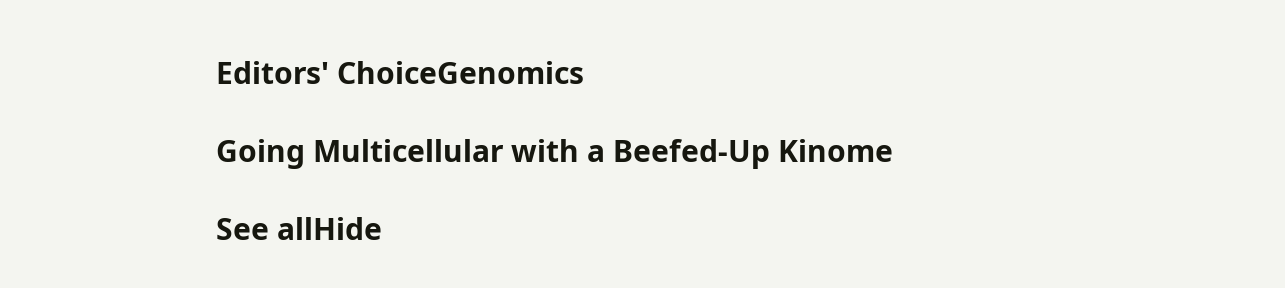Editors' ChoiceGenomics

Going Multicellular with a Beefed-Up Kinome

See allHide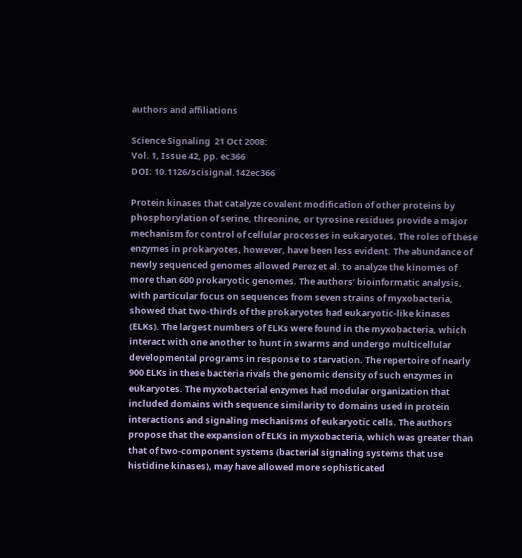authors and affiliations

Science Signaling  21 Oct 2008:
Vol. 1, Issue 42, pp. ec366
DOI: 10.1126/scisignal.142ec366

Protein kinases that catalyze covalent modification of other proteins by phosphorylation of serine, threonine, or tyrosine residues provide a major mechanism for control of cellular processes in eukaryotes. The roles of these enzymes in prokaryotes, however, have been less evident. The abundance of newly sequenced genomes allowed Perez et al. to analyze the kinomes of more than 600 prokaryotic genomes. The authors’ bioinformatic analysis, with particular focus on sequences from seven strains of myxobacteria, showed that two-thirds of the prokaryotes had eukaryotic-like kinases (ELKs). The largest numbers of ELKs were found in the myxobacteria, which interact with one another to hunt in swarms and undergo multicellular developmental programs in response to starvation. The repertoire of nearly 900 ELKs in these bacteria rivals the genomic density of such enzymes in eukaryotes. The myxobacterial enzymes had modular organization that included domains with sequence similarity to domains used in protein interactions and signaling mechanisms of eukaryotic cells. The authors propose that the expansion of ELKs in myxobacteria, which was greater than that of two-component systems (bacterial signaling systems that use histidine kinases), may have allowed more sophisticated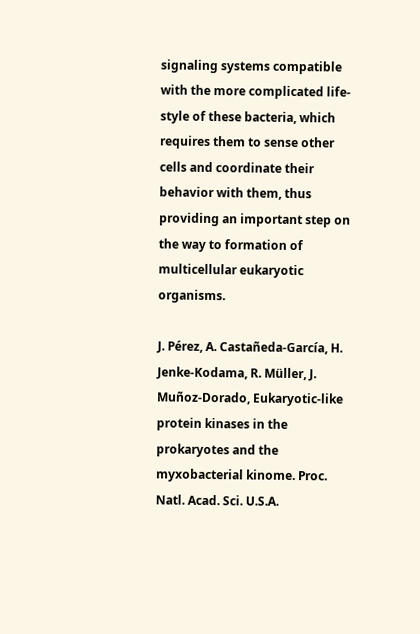signaling systems compatible with the more complicated life-style of these bacteria, which requires them to sense other cells and coordinate their behavior with them, thus providing an important step on the way to formation of multicellular eukaryotic organisms.

J. Pérez, A. Castañeda-García, H. Jenke-Kodama, R. Müller, J. Muñoz-Dorado, Eukaryotic-like protein kinases in the prokaryotes and the myxobacterial kinome. Proc. Natl. Acad. Sci. U.S.A.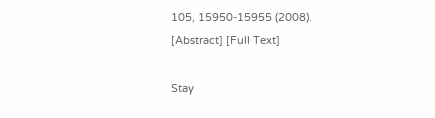105, 15950-15955 (2008). [Abstract] [Full Text]

Stay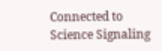Connected to Science Signaling